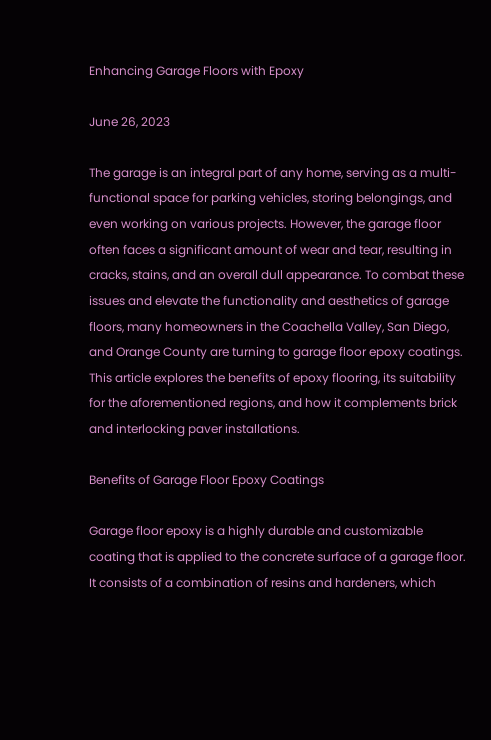Enhancing Garage Floors with Epoxy

June 26, 2023

The garage is an integral part of any home, serving as a multi-functional space for parking vehicles, storing belongings, and even working on various projects. However, the garage floor often faces a significant amount of wear and tear, resulting in cracks, stains, and an overall dull appearance. To combat these issues and elevate the functionality and aesthetics of garage floors, many homeowners in the Coachella Valley, San Diego, and Orange County are turning to garage floor epoxy coatings. This article explores the benefits of epoxy flooring, its suitability for the aforementioned regions, and how it complements brick and interlocking paver installations.

Benefits of Garage Floor Epoxy Coatings

Garage floor epoxy is a highly durable and customizable coating that is applied to the concrete surface of a garage floor. It consists of a combination of resins and hardeners, which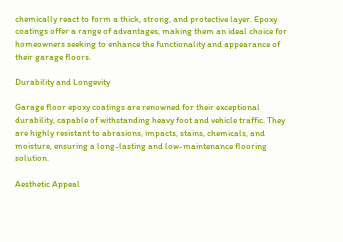chemically react to form a thick, strong, and protective layer. Epoxy coatings offer a range of advantages, making them an ideal choice for homeowners seeking to enhance the functionality and appearance of their garage floors.

Durability and Longevity

Garage floor epoxy coatings are renowned for their exceptional durability, capable of withstanding heavy foot and vehicle traffic. They are highly resistant to abrasions, impacts, stains, chemicals, and moisture, ensuring a long-lasting and low-maintenance flooring solution.

Aesthetic Appeal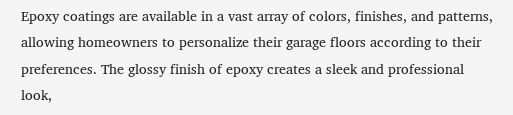Epoxy coatings are available in a vast array of colors, finishes, and patterns, allowing homeowners to personalize their garage floors according to their preferences. The glossy finish of epoxy creates a sleek and professional look,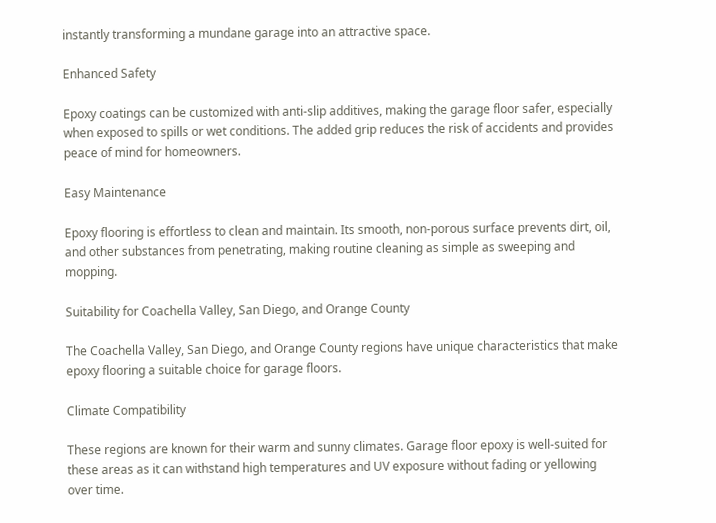instantly transforming a mundane garage into an attractive space.

Enhanced Safety

Epoxy coatings can be customized with anti-slip additives, making the garage floor safer, especially when exposed to spills or wet conditions. The added grip reduces the risk of accidents and provides peace of mind for homeowners.

Easy Maintenance

Epoxy flooring is effortless to clean and maintain. Its smooth, non-porous surface prevents dirt, oil, and other substances from penetrating, making routine cleaning as simple as sweeping and mopping.

Suitability for Coachella Valley, San Diego, and Orange County

The Coachella Valley, San Diego, and Orange County regions have unique characteristics that make epoxy flooring a suitable choice for garage floors.

Climate Compatibility

These regions are known for their warm and sunny climates. Garage floor epoxy is well-suited for these areas as it can withstand high temperatures and UV exposure without fading or yellowing over time.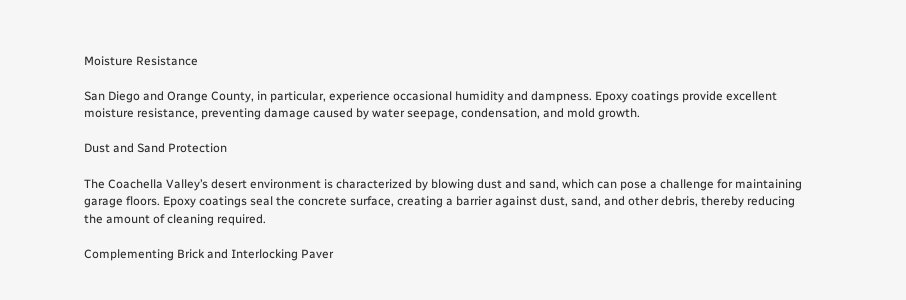Moisture Resistance

San Diego and Orange County, in particular, experience occasional humidity and dampness. Epoxy coatings provide excellent moisture resistance, preventing damage caused by water seepage, condensation, and mold growth.

Dust and Sand Protection

The Coachella Valley’s desert environment is characterized by blowing dust and sand, which can pose a challenge for maintaining garage floors. Epoxy coatings seal the concrete surface, creating a barrier against dust, sand, and other debris, thereby reducing the amount of cleaning required.

Complementing Brick and Interlocking Paver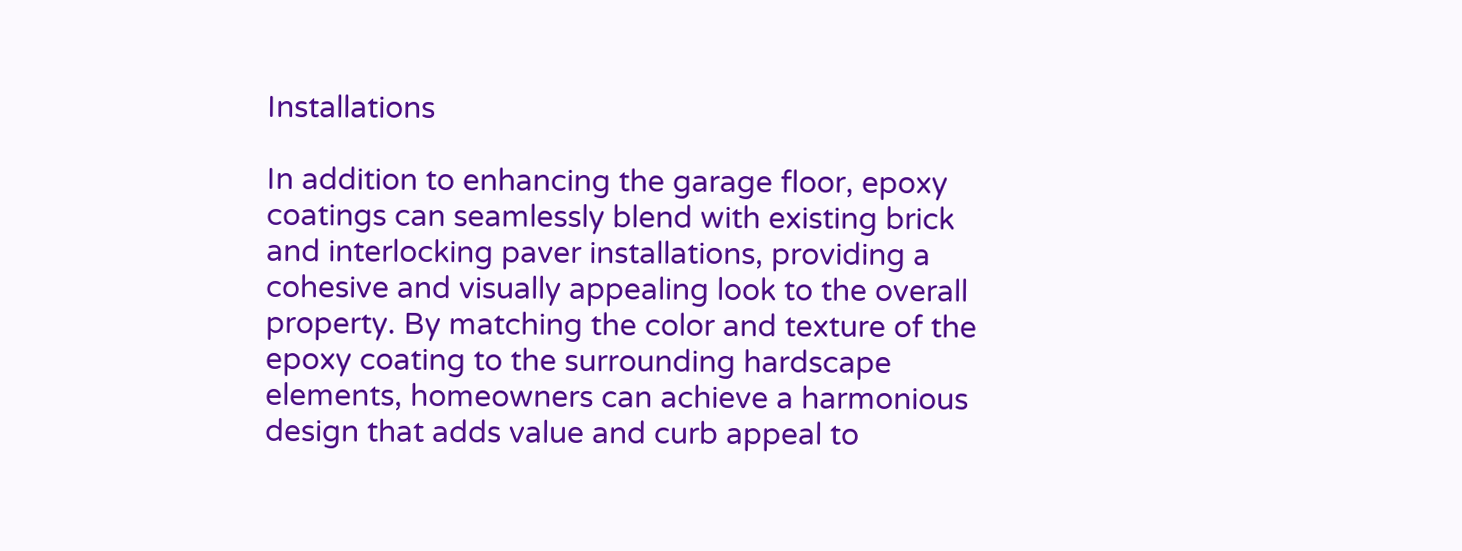Installations

In addition to enhancing the garage floor, epoxy coatings can seamlessly blend with existing brick and interlocking paver installations, providing a cohesive and visually appealing look to the overall property. By matching the color and texture of the epoxy coating to the surrounding hardscape elements, homeowners can achieve a harmonious design that adds value and curb appeal to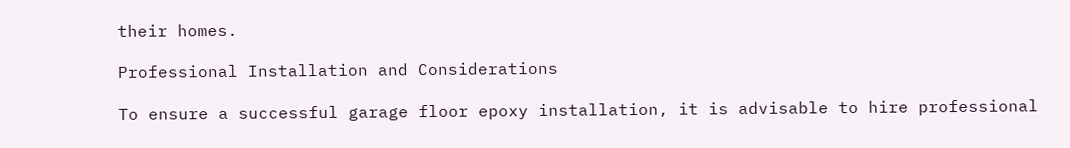their homes.

Professional Installation and Considerations

To ensure a successful garage floor epoxy installation, it is advisable to hire professional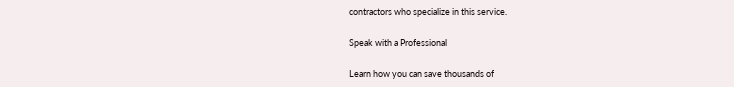contractors who specialize in this service.

Speak with a Professional

Learn how you can save thousands of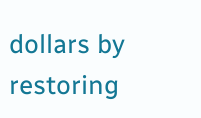dollars by restoring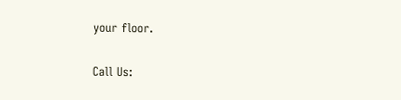your floor.

Call Us: